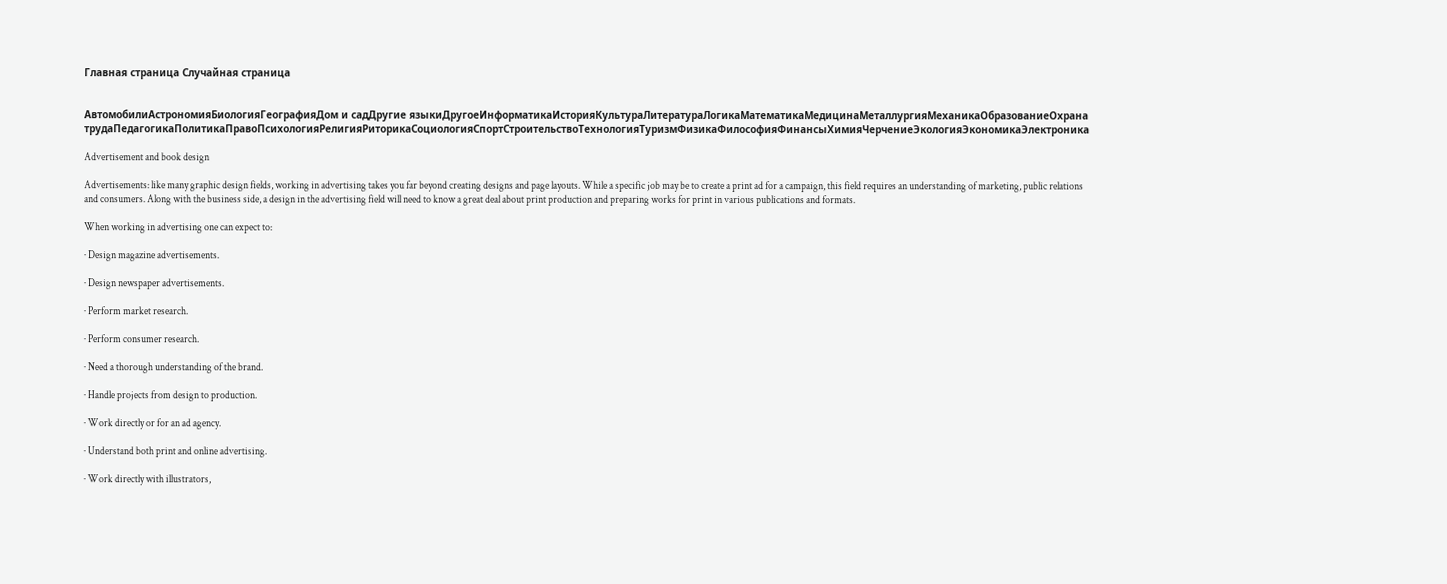Главная страница Случайная страница


АвтомобилиАстрономияБиологияГеографияДом и садДругие языкиДругоеИнформатикаИсторияКультураЛитератураЛогикаМатематикаМедицинаМеталлургияМеханикаОбразованиеОхрана трудаПедагогикаПолитикаПравоПсихологияРелигияРиторикаСоциологияСпортСтроительствоТехнологияТуризмФизикаФилософияФинансыХимияЧерчениеЭкологияЭкономикаЭлектроника

Advertisement and book design

Advertisements: like many graphic design fields, working in advertising takes you far beyond creating designs and page layouts. While a specific job may be to create a print ad for a campaign, this field requires an understanding of marketing, public relations and consumers. Along with the business side, a design in the advertising field will need to know a great deal about print production and preparing works for print in various publications and formats.

When working in advertising one can expect to:

· Design magazine advertisements.

· Design newspaper advertisements.

· Perform market research.

· Perform consumer research.

· Need a thorough understanding of the brand.

· Handle projects from design to production.

· Work directly or for an ad agency.

· Understand both print and online advertising.

· Work directly with illustrators,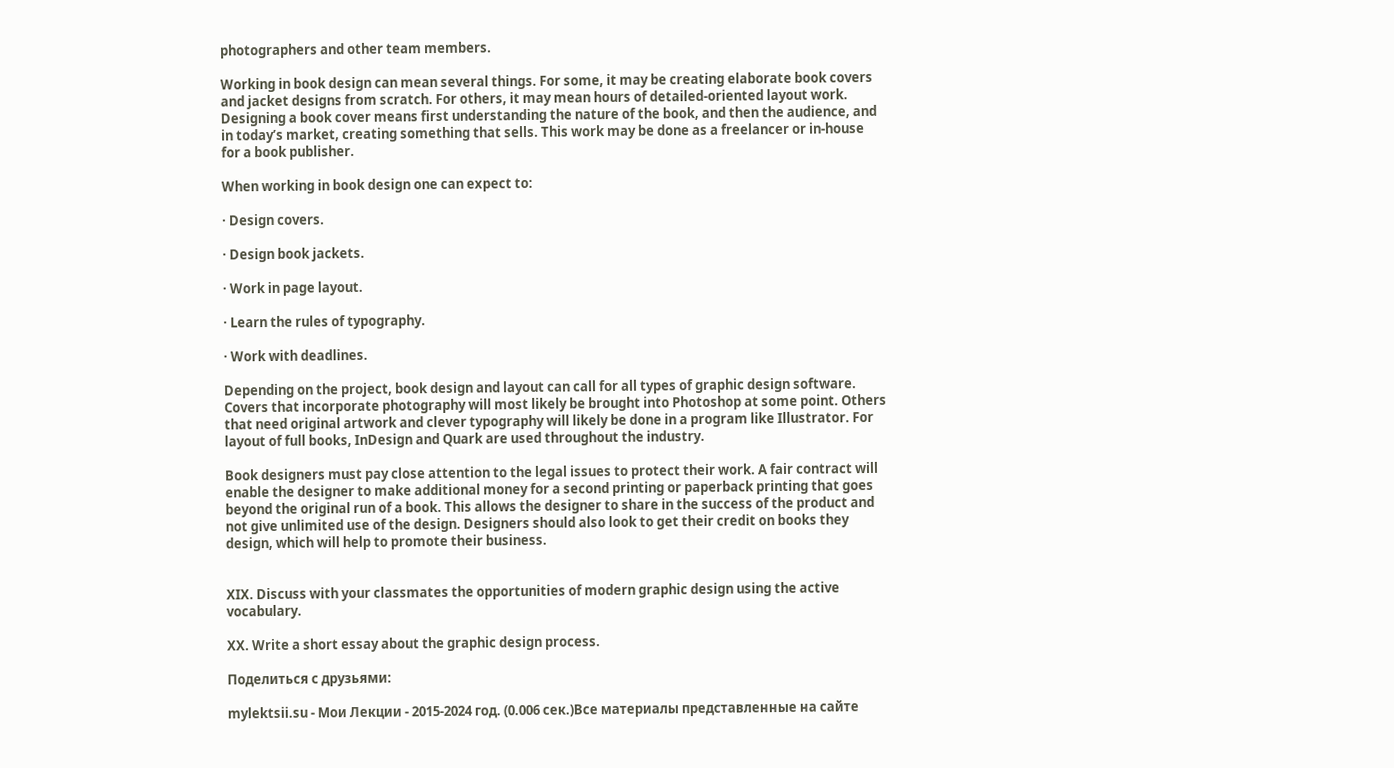photographers and other team members.

Working in book design can mean several things. For some, it may be creating elaborate book covers and jacket designs from scratch. For others, it may mean hours of detailed-oriented layout work. Designing a book cover means first understanding the nature of the book, and then the audience, and in today’s market, creating something that sells. This work may be done as a freelancer or in-house for a book publisher.

When working in book design one can expect to:

· Design covers.

· Design book jackets.

· Work in page layout.

· Learn the rules of typography.

· Work with deadlines.

Depending on the project, book design and layout can call for all types of graphic design software. Covers that incorporate photography will most likely be brought into Photoshop at some point. Others that need original artwork and clever typography will likely be done in a program like Illustrator. For layout of full books, InDesign and Quark are used throughout the industry.

Book designers must pay close attention to the legal issues to protect their work. A fair contract will enable the designer to make additional money for a second printing or paperback printing that goes beyond the original run of a book. This allows the designer to share in the success of the product and not give unlimited use of the design. Designers should also look to get their credit on books they design, which will help to promote their business.


XIX. Discuss with your classmates the opportunities of modern graphic design using the active vocabulary.

XX. Write a short essay about the graphic design process.

Поделиться с друзьями:

mylektsii.su - Мои Лекции - 2015-2024 год. (0.006 сек.)Все материалы представленные на сайте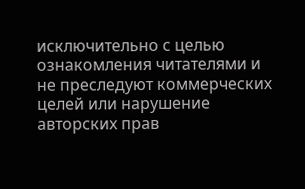исключительно с целью ознакомления читателями и не преследуют коммерческих целей или нарушение авторских прав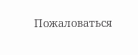Пожаловаться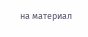на материал